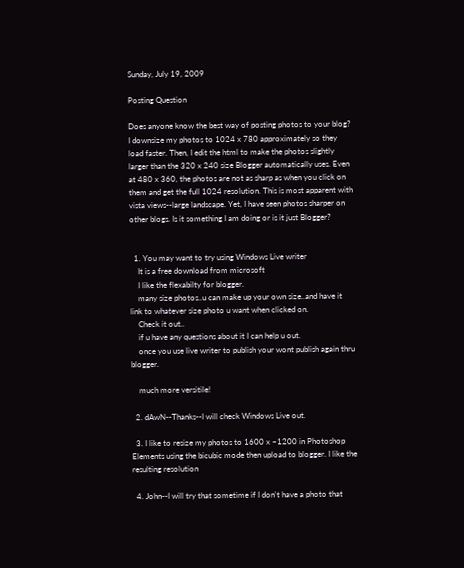Sunday, July 19, 2009

Posting Question

Does anyone know the best way of posting photos to your blog? I downsize my photos to 1024 x 780 approximately so they load faster. Then, I edit the html to make the photos slightly larger than the 320 x 240 size Blogger automatically uses. Even at 480 x 360, the photos are not as sharp as when you click on them and get the full 1024 resolution. This is most apparent with vista views--large landscape. Yet, I have seen photos sharper on other blogs. Is it something I am doing or is it just Blogger?


  1. You may want to try using Windows Live writer
    It is a free download from microsoft
    I like the flexabilty for blogger.
    many size photos..u can make up your own size..and have it link to whatever size photo u want when clicked on.
    Check it out..
    if u have any questions about it I can help u out.
    once you use live writer to publish your wont publish again thru blogger.

    much more versitile!

  2. dAwN--Thanks--I will check Windows Live out.

  3. I like to resize my photos to 1600 x ~1200 in Photoshop Elements using the bicubic mode then upload to blogger. I like the resulting resolution

  4. John--I will try that sometime if I don't have a photo that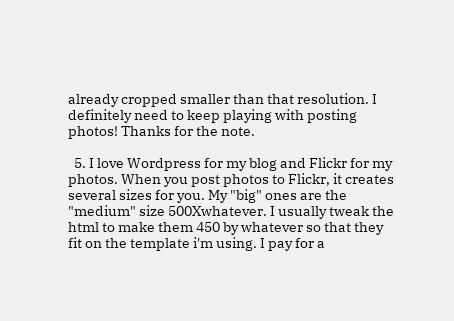already cropped smaller than that resolution. I definitely need to keep playing with posting photos! Thanks for the note.

  5. I love Wordpress for my blog and Flickr for my photos. When you post photos to Flickr, it creates several sizes for you. My "big" ones are the "medium" size 500Xwhatever. I usually tweak the html to make them 450 by whatever so that they fit on the template i'm using. I pay for a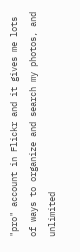"pro" account in Flickr and it gives me lots of ways to organize and search my photos, and unlimited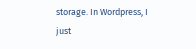storage. In Wordpress, I just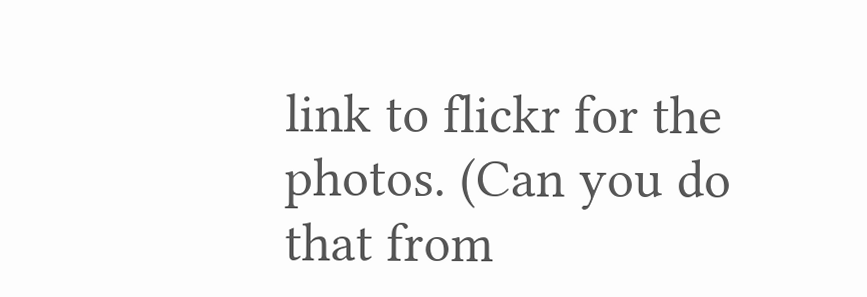link to flickr for the photos. (Can you do that from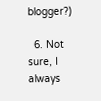blogger?)

  6. Not sure, I always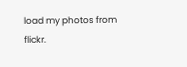load my photos from flickr.